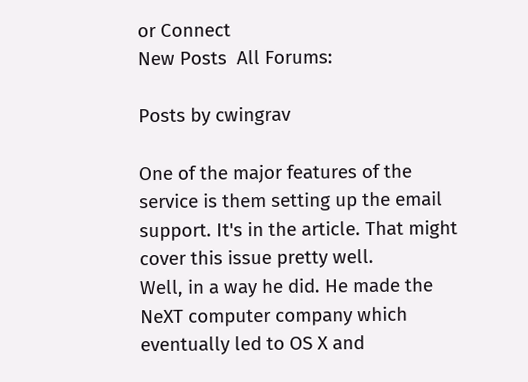or Connect
New Posts  All Forums:

Posts by cwingrav

One of the major features of the service is them setting up the email support. It's in the article. That might cover this issue pretty well.
Well, in a way he did. He made the NeXT computer company which eventually led to OS X and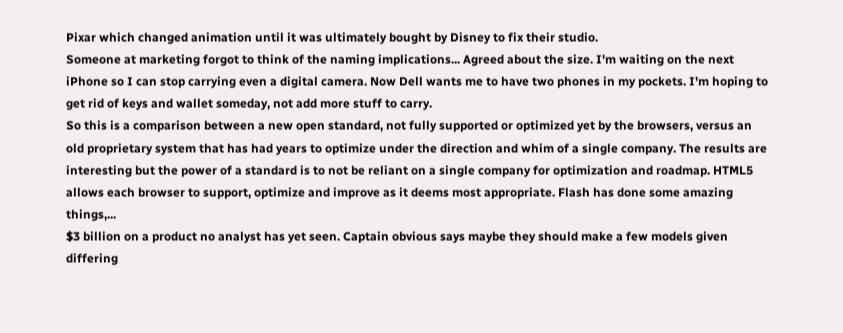Pixar which changed animation until it was ultimately bought by Disney to fix their studio.
Someone at marketing forgot to think of the naming implications... Agreed about the size. I'm waiting on the next iPhone so I can stop carrying even a digital camera. Now Dell wants me to have two phones in my pockets. I'm hoping to get rid of keys and wallet someday, not add more stuff to carry.
So this is a comparison between a new open standard, not fully supported or optimized yet by the browsers, versus an old proprietary system that has had years to optimize under the direction and whim of a single company. The results are interesting but the power of a standard is to not be reliant on a single company for optimization and roadmap. HTML5 allows each browser to support, optimize and improve as it deems most appropriate. Flash has done some amazing things,...
$3 billion on a product no analyst has yet seen. Captain obvious says maybe they should make a few models given differing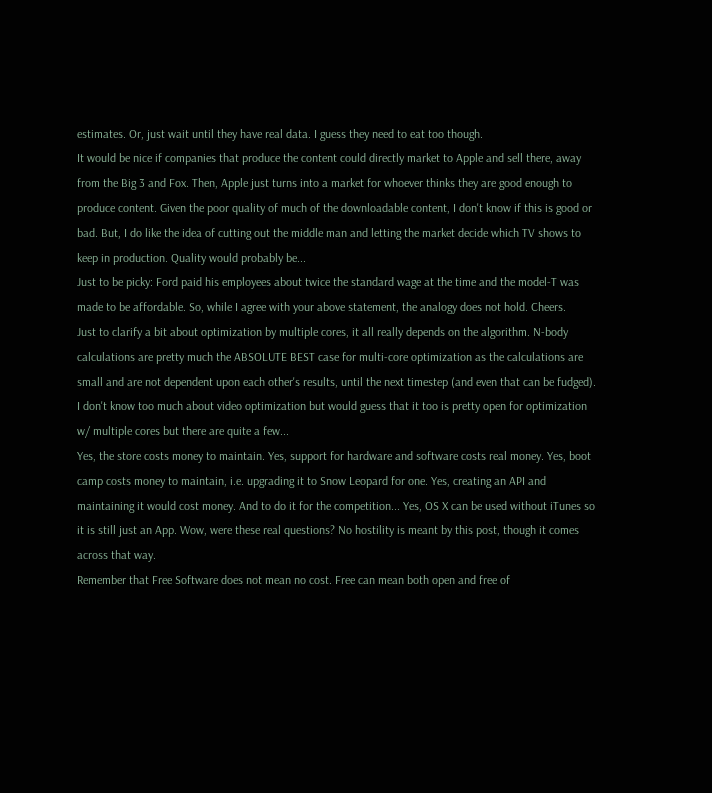estimates. Or, just wait until they have real data. I guess they need to eat too though.
It would be nice if companies that produce the content could directly market to Apple and sell there, away from the Big 3 and Fox. Then, Apple just turns into a market for whoever thinks they are good enough to produce content. Given the poor quality of much of the downloadable content, I don't know if this is good or bad. But, I do like the idea of cutting out the middle man and letting the market decide which TV shows to keep in production. Quality would probably be...
Just to be picky: Ford paid his employees about twice the standard wage at the time and the model-T was made to be affordable. So, while I agree with your above statement, the analogy does not hold. Cheers.
Just to clarify a bit about optimization by multiple cores, it all really depends on the algorithm. N-body calculations are pretty much the ABSOLUTE BEST case for multi-core optimization as the calculations are small and are not dependent upon each other's results, until the next timestep (and even that can be fudged). I don't know too much about video optimization but would guess that it too is pretty open for optimization w/ multiple cores but there are quite a few...
Yes, the store costs money to maintain. Yes, support for hardware and software costs real money. Yes, boot camp costs money to maintain, i.e. upgrading it to Snow Leopard for one. Yes, creating an API and maintaining it would cost money. And to do it for the competition... Yes, OS X can be used without iTunes so it is still just an App. Wow, were these real questions? No hostility is meant by this post, though it comes across that way.
Remember that Free Software does not mean no cost. Free can mean both open and free of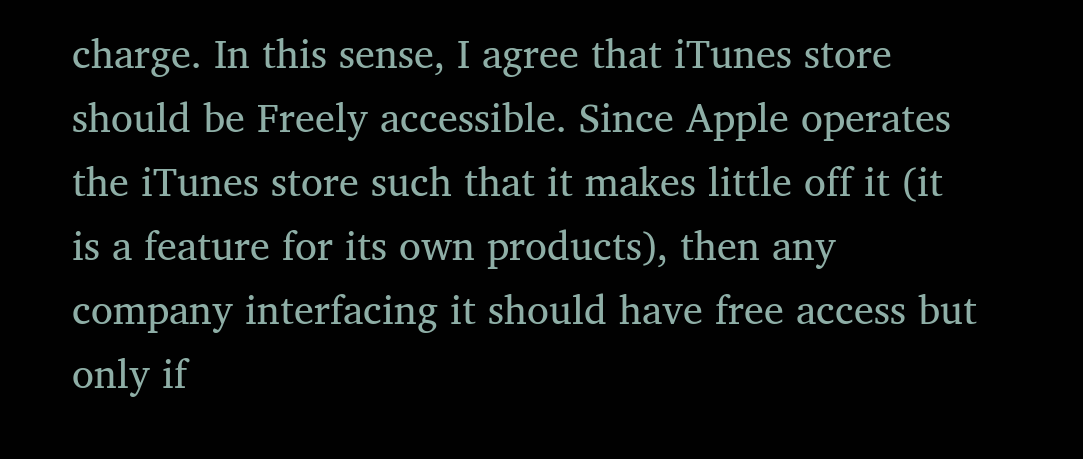charge. In this sense, I agree that iTunes store should be Freely accessible. Since Apple operates the iTunes store such that it makes little off it (it is a feature for its own products), then any company interfacing it should have free access but only if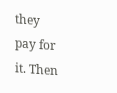they pay for it. Then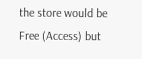the store would be Free (Access) but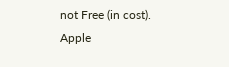not Free (in cost). Apple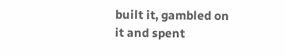built it, gambled on it and spent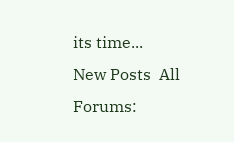its time...
New Posts  All Forums: